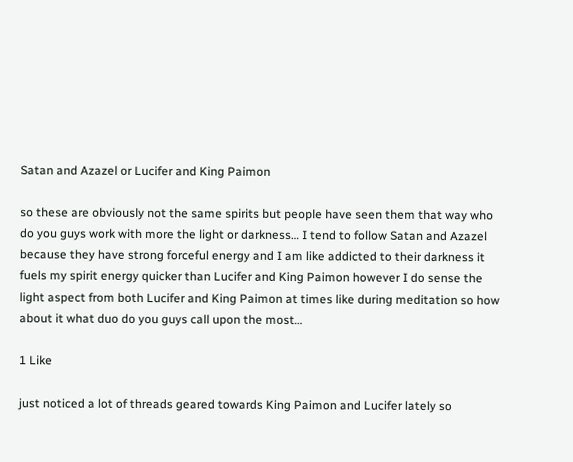Satan and Azazel or Lucifer and King Paimon

so these are obviously not the same spirits but people have seen them that way who do you guys work with more the light or darkness… I tend to follow Satan and Azazel because they have strong forceful energy and I am like addicted to their darkness it fuels my spirit energy quicker than Lucifer and King Paimon however I do sense the light aspect from both Lucifer and King Paimon at times like during meditation so how about it what duo do you guys call upon the most…

1 Like

just noticed a lot of threads geared towards King Paimon and Lucifer lately so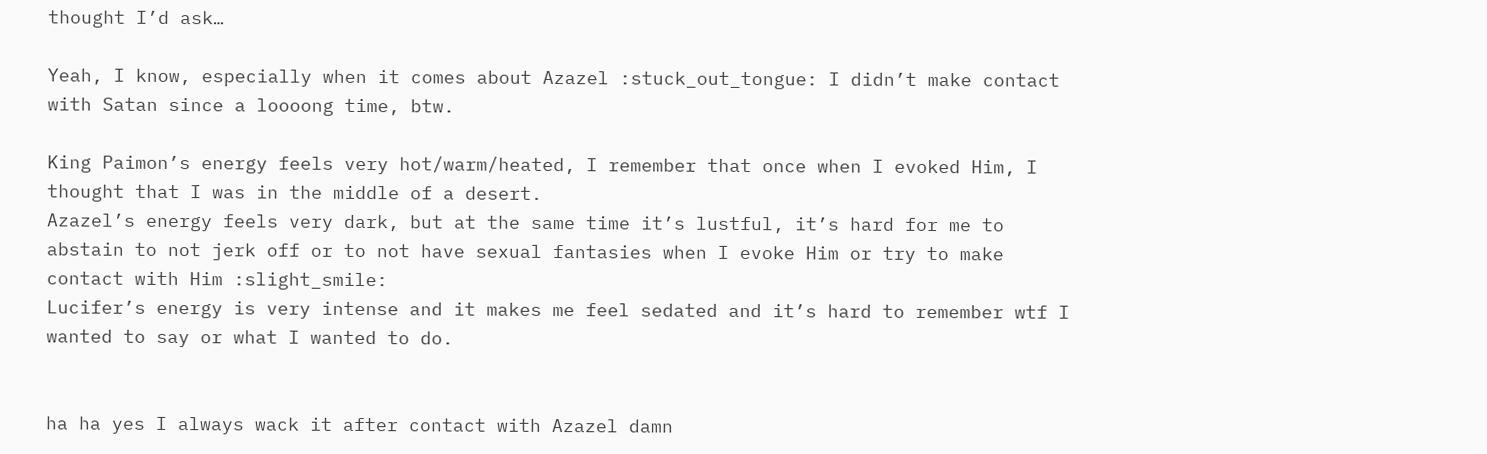thought I’d ask…

Yeah, I know, especially when it comes about Azazel :stuck_out_tongue: I didn’t make contact with Satan since a loooong time, btw.

King Paimon’s energy feels very hot/warm/heated, I remember that once when I evoked Him, I thought that I was in the middle of a desert.
Azazel’s energy feels very dark, but at the same time it’s lustful, it’s hard for me to abstain to not jerk off or to not have sexual fantasies when I evoke Him or try to make contact with Him :slight_smile:
Lucifer’s energy is very intense and it makes me feel sedated and it’s hard to remember wtf I wanted to say or what I wanted to do.


ha ha yes I always wack it after contact with Azazel damn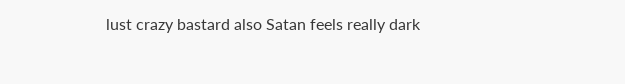lust crazy bastard also Satan feels really dark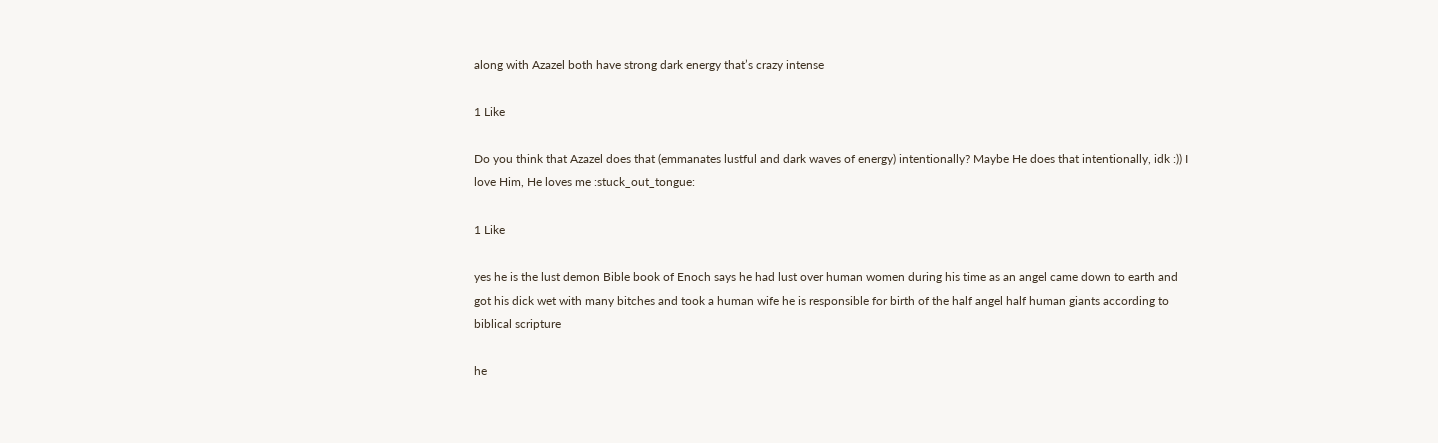along with Azazel both have strong dark energy that’s crazy intense

1 Like

Do you think that Azazel does that (emmanates lustful and dark waves of energy) intentionally? Maybe He does that intentionally, idk :)) I love Him, He loves me :stuck_out_tongue:

1 Like

yes he is the lust demon Bible book of Enoch says he had lust over human women during his time as an angel came down to earth and got his dick wet with many bitches and took a human wife he is responsible for birth of the half angel half human giants according to biblical scripture

he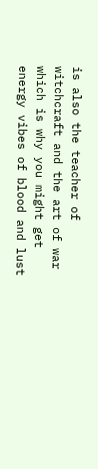is also the teacher of witchcraft and the art of war which is why you might get energy vibes of blood and lust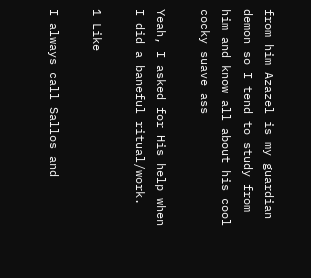from him Azazel is my guardian demon so I tend to study from him and know all about his cool cocky suave ass

Yeah, I asked for His help when I did a baneful ritual/work.

1 Like

I always call Sallos and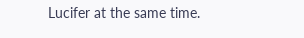Lucifer at the same time.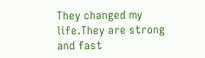They changed my life.They are strong and fast